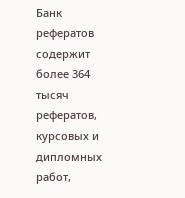Банк рефератов содержит более 364 тысяч рефератов, курсовых и дипломных работ,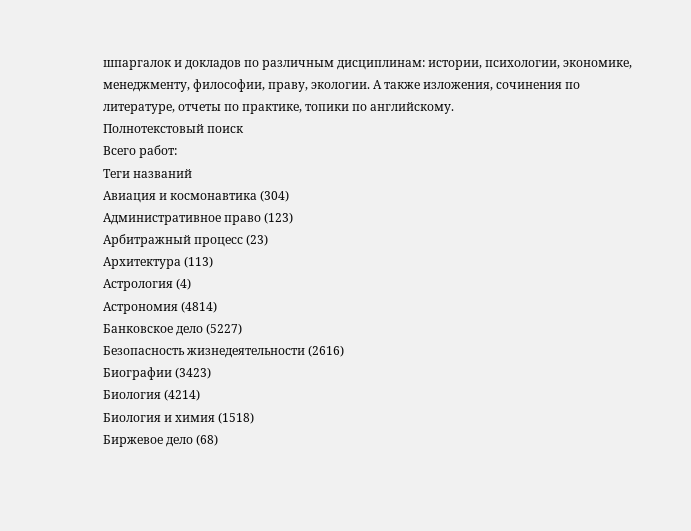шпаргалок и докладов по различным дисциплинам: истории, психологии, экономике, менеджменту, философии, праву, экологии. А также изложения, сочинения по литературе, отчеты по практике, топики по английскому.
Полнотекстовый поиск
Всего работ:
Теги названий
Авиация и космонавтика (304)
Административное право (123)
Арбитражный процесс (23)
Архитектура (113)
Астрология (4)
Астрономия (4814)
Банковское дело (5227)
Безопасность жизнедеятельности (2616)
Биографии (3423)
Биология (4214)
Биология и химия (1518)
Биржевое дело (68)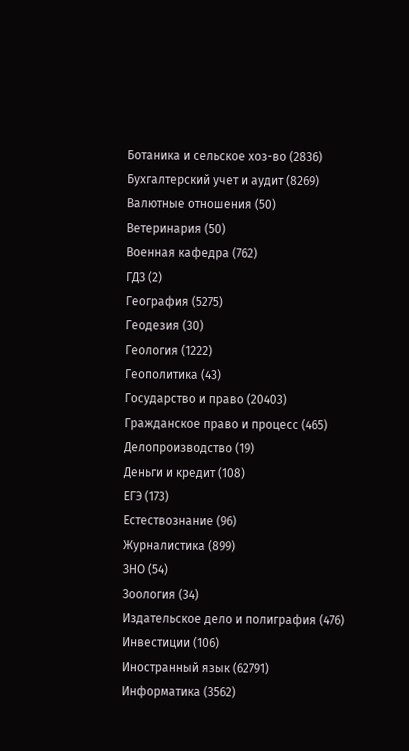Ботаника и сельское хоз-во (2836)
Бухгалтерский учет и аудит (8269)
Валютные отношения (50)
Ветеринария (50)
Военная кафедра (762)
ГДЗ (2)
География (5275)
Геодезия (30)
Геология (1222)
Геополитика (43)
Государство и право (20403)
Гражданское право и процесс (465)
Делопроизводство (19)
Деньги и кредит (108)
ЕГЭ (173)
Естествознание (96)
Журналистика (899)
ЗНО (54)
Зоология (34)
Издательское дело и полиграфия (476)
Инвестиции (106)
Иностранный язык (62791)
Информатика (3562)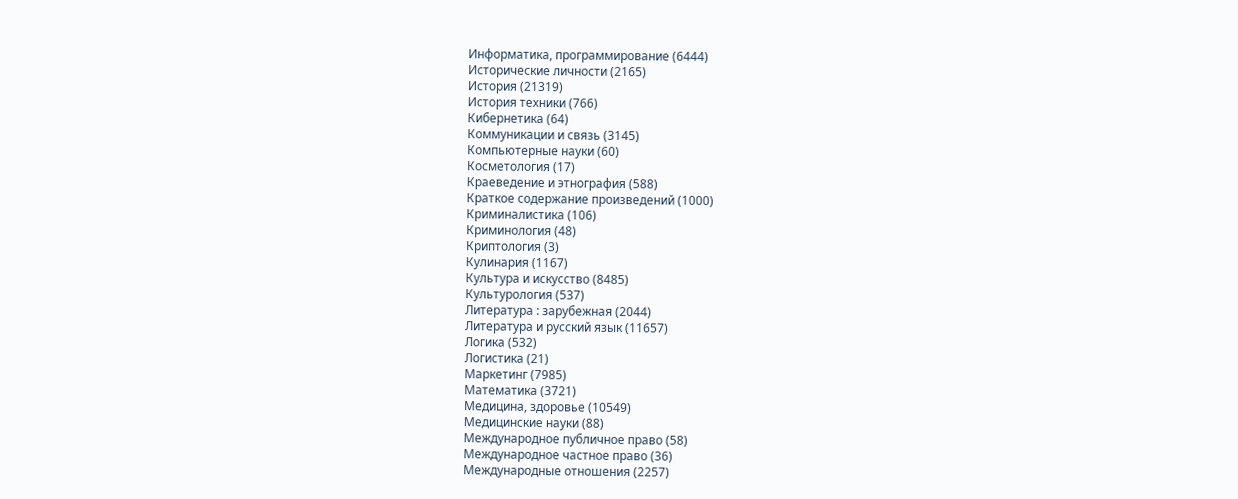Информатика, программирование (6444)
Исторические личности (2165)
История (21319)
История техники (766)
Кибернетика (64)
Коммуникации и связь (3145)
Компьютерные науки (60)
Косметология (17)
Краеведение и этнография (588)
Краткое содержание произведений (1000)
Криминалистика (106)
Криминология (48)
Криптология (3)
Кулинария (1167)
Культура и искусство (8485)
Культурология (537)
Литература : зарубежная (2044)
Литература и русский язык (11657)
Логика (532)
Логистика (21)
Маркетинг (7985)
Математика (3721)
Медицина, здоровье (10549)
Медицинские науки (88)
Международное публичное право (58)
Международное частное право (36)
Международные отношения (2257)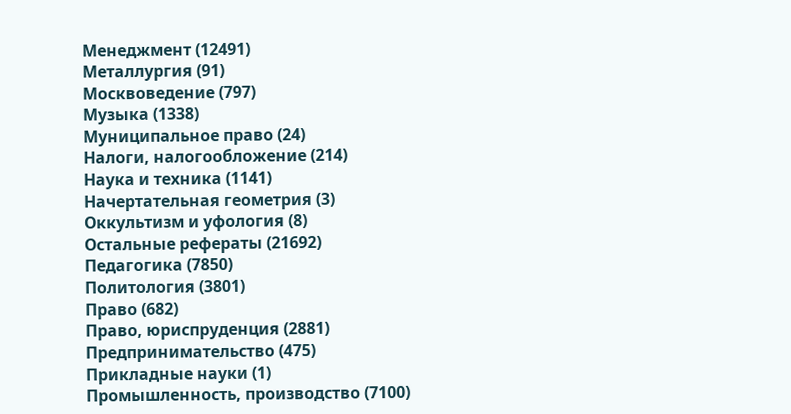Менеджмент (12491)
Металлургия (91)
Москвоведение (797)
Музыка (1338)
Муниципальное право (24)
Налоги, налогообложение (214)
Наука и техника (1141)
Начертательная геометрия (3)
Оккультизм и уфология (8)
Остальные рефераты (21692)
Педагогика (7850)
Политология (3801)
Право (682)
Право, юриспруденция (2881)
Предпринимательство (475)
Прикладные науки (1)
Промышленность, производство (7100)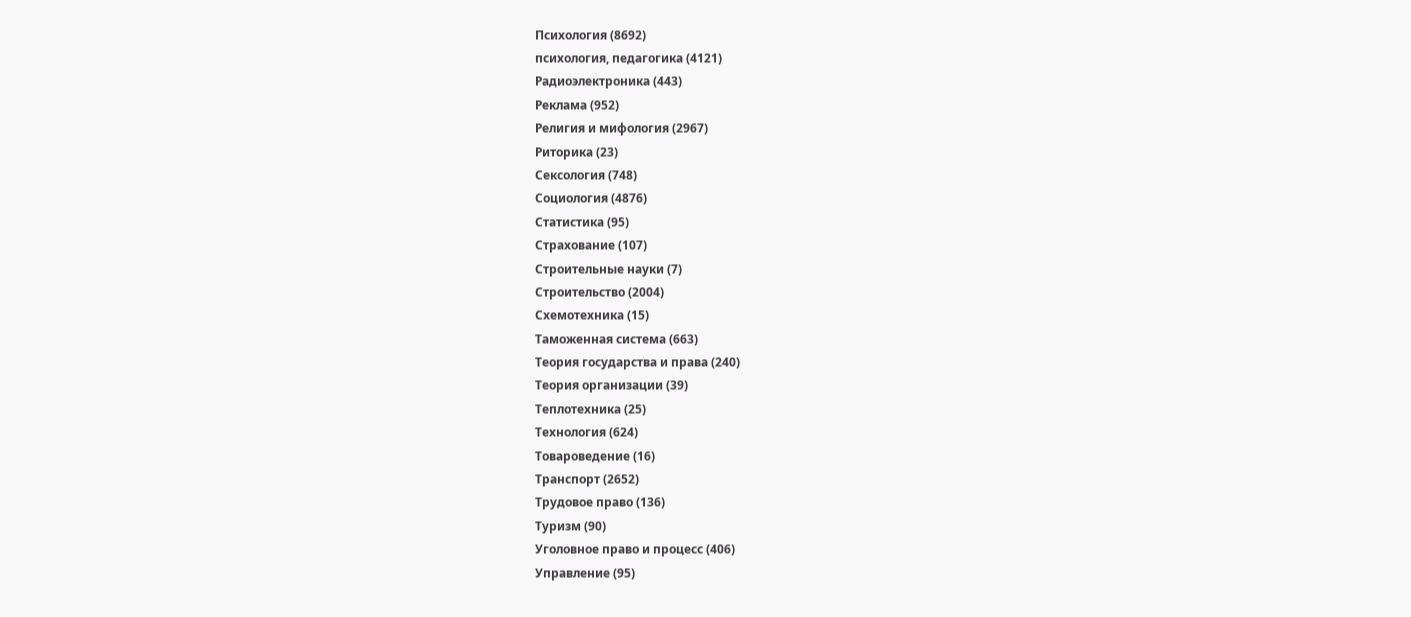Психология (8692)
психология, педагогика (4121)
Радиоэлектроника (443)
Реклама (952)
Религия и мифология (2967)
Риторика (23)
Сексология (748)
Социология (4876)
Статистика (95)
Страхование (107)
Строительные науки (7)
Строительство (2004)
Схемотехника (15)
Таможенная система (663)
Теория государства и права (240)
Теория организации (39)
Теплотехника (25)
Технология (624)
Товароведение (16)
Транспорт (2652)
Трудовое право (136)
Туризм (90)
Уголовное право и процесс (406)
Управление (95)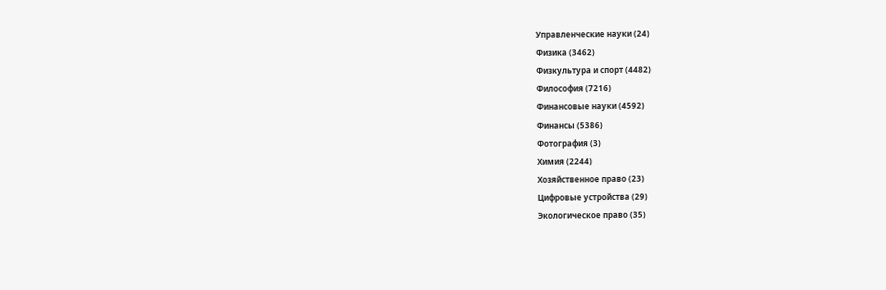Управленческие науки (24)
Физика (3462)
Физкультура и спорт (4482)
Философия (7216)
Финансовые науки (4592)
Финансы (5386)
Фотография (3)
Химия (2244)
Хозяйственное право (23)
Цифровые устройства (29)
Экологическое право (35)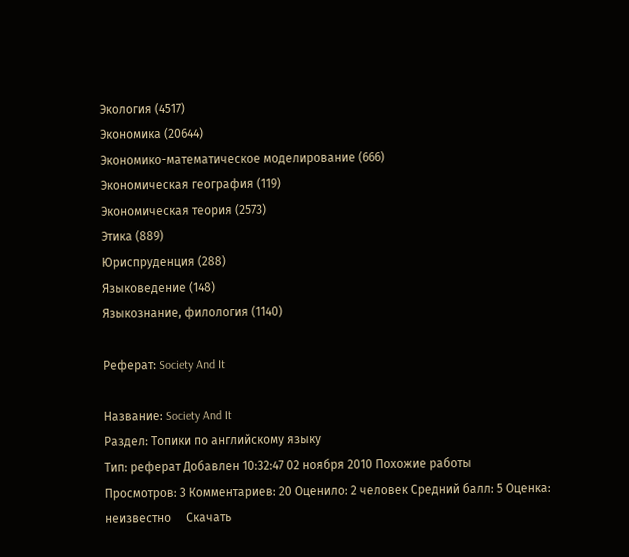Экология (4517)
Экономика (20644)
Экономико-математическое моделирование (666)
Экономическая география (119)
Экономическая теория (2573)
Этика (889)
Юриспруденция (288)
Языковедение (148)
Языкознание, филология (1140)

Реферат: Society And It

Название: Society And It
Раздел: Топики по английскому языку
Тип: реферат Добавлен 10:32:47 02 ноября 2010 Похожие работы
Просмотров: 3 Комментариев: 20 Оценило: 2 человек Средний балл: 5 Оценка: неизвестно     Скачать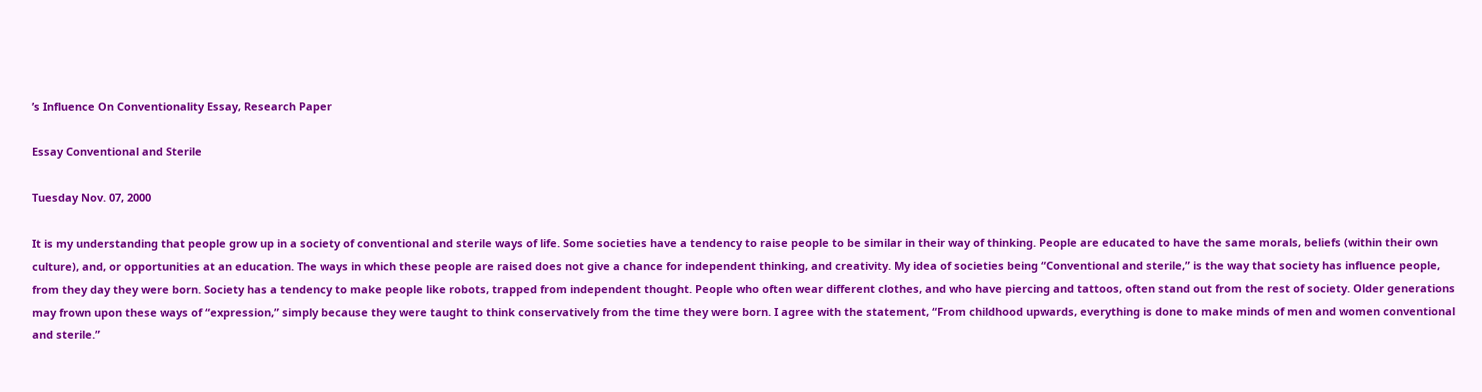’s Influence On Conventionality Essay, Research Paper

Essay Conventional and Sterile

Tuesday Nov. 07, 2000

It is my understanding that people grow up in a society of conventional and sterile ways of life. Some societies have a tendency to raise people to be similar in their way of thinking. People are educated to have the same morals, beliefs (within their own culture), and, or opportunities at an education. The ways in which these people are raised does not give a chance for independent thinking, and creativity. My idea of societies being “Conventional and sterile,” is the way that society has influence people, from they day they were born. Society has a tendency to make people like robots, trapped from independent thought. People who often wear different clothes, and who have piercing and tattoos, often stand out from the rest of society. Older generations may frown upon these ways of “expression,” simply because they were taught to think conservatively from the time they were born. I agree with the statement, “From childhood upwards, everything is done to make minds of men and women conventional and sterile.”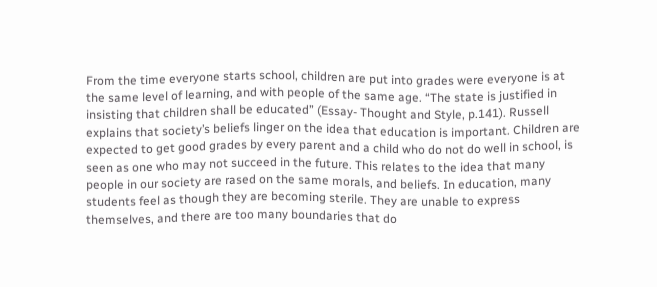From the time everyone starts school, children are put into grades were everyone is at the same level of learning, and with people of the same age. “The state is justified in insisting that children shall be educated” (Essay- Thought and Style, p.141). Russell explains that society’s beliefs linger on the idea that education is important. Children are expected to get good grades by every parent and a child who do not do well in school, is seen as one who may not succeed in the future. This relates to the idea that many people in our society are rased on the same morals, and beliefs. In education, many students feel as though they are becoming sterile. They are unable to express themselves, and there are too many boundaries that do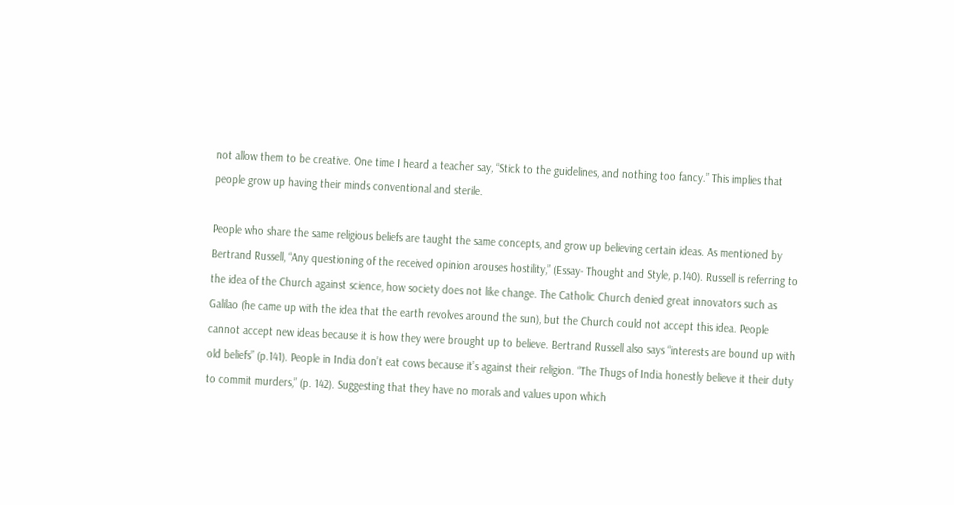not allow them to be creative. One time I heard a teacher say, “Stick to the guidelines, and nothing too fancy.” This implies that people grow up having their minds conventional and sterile.

People who share the same religious beliefs are taught the same concepts, and grow up believing certain ideas. As mentioned by Bertrand Russell, “Any questioning of the received opinion arouses hostility,” (Essay- Thought and Style, p.140). Russell is referring to the idea of the Church against science, how society does not like change. The Catholic Church denied great innovators such as Galilao (he came up with the idea that the earth revolves around the sun), but the Church could not accept this idea. People cannot accept new ideas because it is how they were brought up to believe. Bertrand Russell also says “interests are bound up with old beliefs” (p.141). People in India don’t eat cows because it’s against their religion. “The Thugs of India honestly believe it their duty to commit murders,” (p. 142). Suggesting that they have no morals and values upon which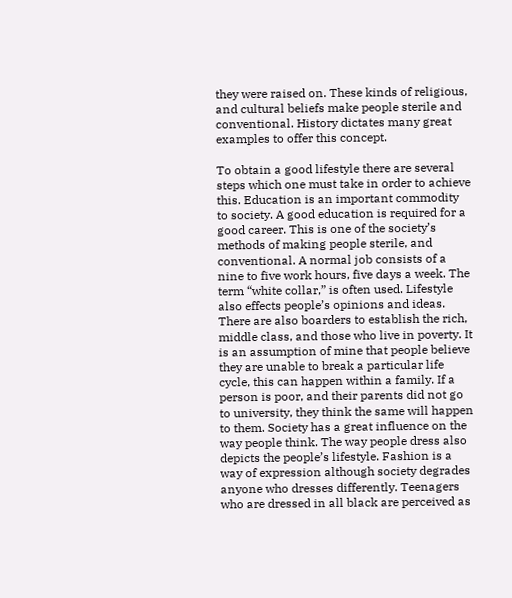they were raised on. These kinds of religious, and cultural beliefs make people sterile and conventional. History dictates many great examples to offer this concept.

To obtain a good lifestyle there are several steps which one must take in order to achieve this. Education is an important commodity to society. A good education is required for a good career. This is one of the society’s methods of making people sterile, and conventional. A normal job consists of a nine to five work hours, five days a week. The term “white collar,” is often used. Lifestyle also effects people’s opinions and ideas. There are also boarders to establish the rich, middle class, and those who live in poverty. It is an assumption of mine that people believe they are unable to break a particular life cycle, this can happen within a family. If a person is poor, and their parents did not go to university, they think the same will happen to them. Society has a great influence on the way people think. The way people dress also depicts the people’s lifestyle. Fashion is a way of expression although society degrades anyone who dresses differently. Teenagers who are dressed in all black are perceived as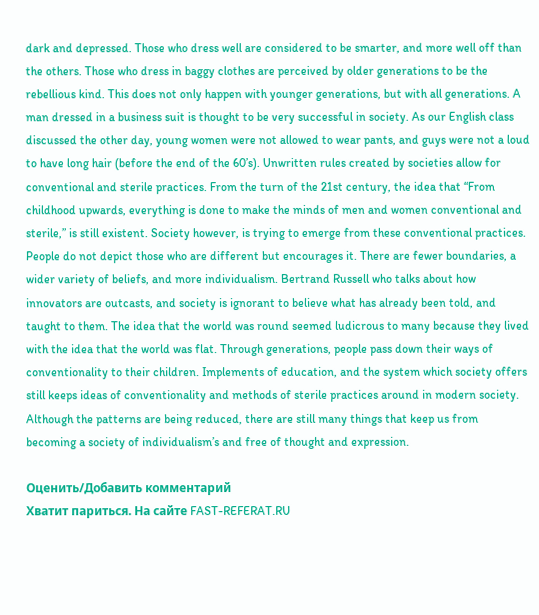dark and depressed. Those who dress well are considered to be smarter, and more well off than the others. Those who dress in baggy clothes are perceived by older generations to be the rebellious kind. This does not only happen with younger generations, but with all generations. A man dressed in a business suit is thought to be very successful in society. As our English class discussed the other day, young women were not allowed to wear pants, and guys were not a loud to have long hair (before the end of the 60’s). Unwritten rules created by societies allow for conventional and sterile practices. From the turn of the 21st century, the idea that “From childhood upwards, everything is done to make the minds of men and women conventional and sterile,” is still existent. Society however, is trying to emerge from these conventional practices. People do not depict those who are different but encourages it. There are fewer boundaries, a wider variety of beliefs, and more individualism. Bertrand Russell who talks about how innovators are outcasts, and society is ignorant to believe what has already been told, and taught to them. The idea that the world was round seemed ludicrous to many because they lived with the idea that the world was flat. Through generations, people pass down their ways of conventionality to their children. Implements of education, and the system which society offers still keeps ideas of conventionality and methods of sterile practices around in modern society. Although the patterns are being reduced, there are still many things that keep us from becoming a society of individualism’s and free of thought and expression.

Оценить/Добавить комментарий
Хватит париться. На сайте FAST-REFERAT.RU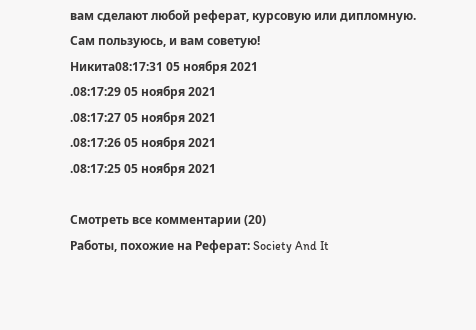вам сделают любой реферат, курсовую или дипломную. Сам пользуюсь, и вам советую!
Никита08:17:31 05 ноября 2021
.08:17:29 05 ноября 2021
.08:17:27 05 ноября 2021
.08:17:26 05 ноября 2021
.08:17:25 05 ноября 2021

Смотреть все комментарии (20)
Работы, похожие на Реферат: Society And It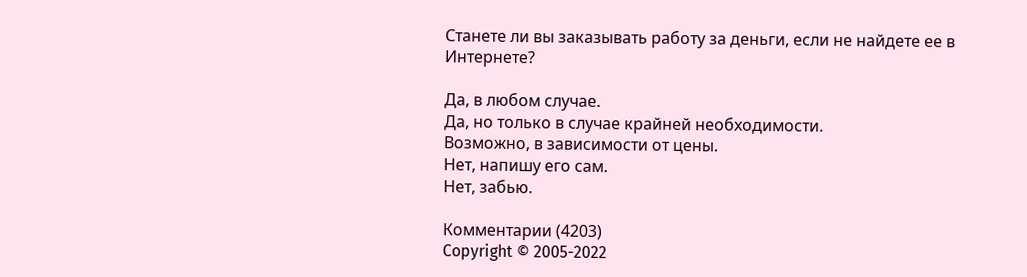Станете ли вы заказывать работу за деньги, если не найдете ее в Интернете?

Да, в любом случае.
Да, но только в случае крайней необходимости.
Возможно, в зависимости от цены.
Нет, напишу его сам.
Нет, забью.

Комментарии (4203)
Copyright © 2005-2022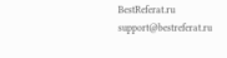BestReferat.ru support@bestreferat.ru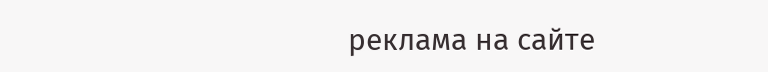реклама на сайте